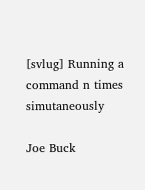[svlug] Running a command n times simutaneously

Joe Buck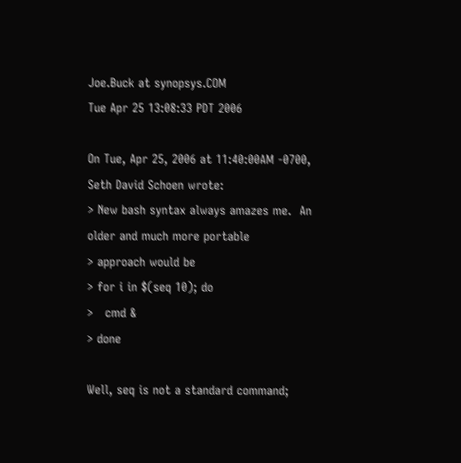Joe.Buck at synopsys.COM
Tue Apr 25 13:08:33 PDT 2006

On Tue, Apr 25, 2006 at 11:40:00AM -0700, Seth David Schoen wrote:
> New bash syntax always amazes me.  An older and much more portable
> approach would be
> for i in $(seq 10); do
>   cmd &
> done

Well, seq is not a standard command;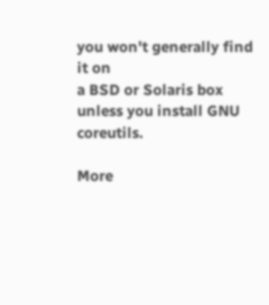you won't generally find it on
a BSD or Solaris box unless you install GNU coreutils.

More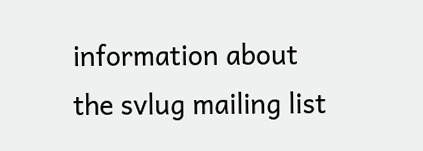information about the svlug mailing list